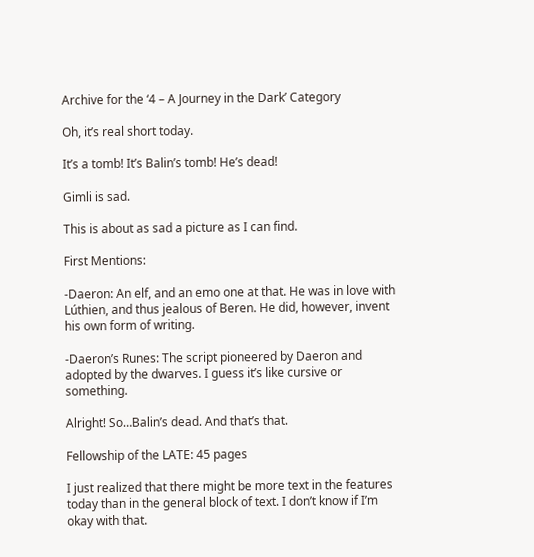Archive for the ‘4 – A Journey in the Dark’ Category

Oh, it’s real short today.

It’s a tomb! It’s Balin’s tomb! He’s dead!

Gimli is sad.

This is about as sad a picture as I can find.

First Mentions:

-Daeron: An elf, and an emo one at that. He was in love with Lúthien, and thus jealous of Beren. He did, however, invent his own form of writing.

-Daeron’s Runes: The script pioneered by Daeron and adopted by the dwarves. I guess it’s like cursive or something.

Alright! So…Balin’s dead. And that’s that.

Fellowship of the LATE: 45 pages

I just realized that there might be more text in the features today than in the general block of text. I don’t know if I’m okay with that.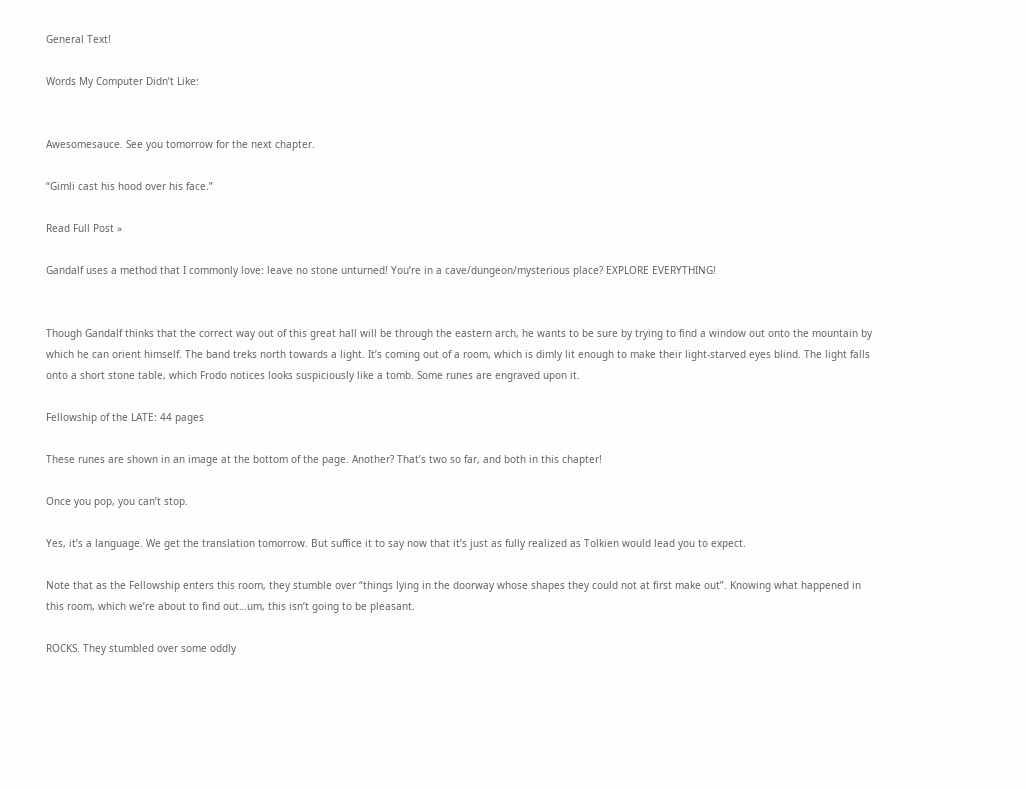General Text!

Words My Computer Didn’t Like:


Awesomesauce. See you tomorrow for the next chapter.

“Gimli cast his hood over his face.”

Read Full Post »

Gandalf uses a method that I commonly love: leave no stone unturned! You’re in a cave/dungeon/mysterious place? EXPLORE EVERYTHING!


Though Gandalf thinks that the correct way out of this great hall will be through the eastern arch, he wants to be sure by trying to find a window out onto the mountain by which he can orient himself. The band treks north towards a light. It’s coming out of a room, which is dimly lit enough to make their light-starved eyes blind. The light falls onto a short stone table, which Frodo notices looks suspiciously like a tomb. Some runes are engraved upon it.

Fellowship of the LATE: 44 pages

These runes are shown in an image at the bottom of the page. Another? That’s two so far, and both in this chapter!

Once you pop, you can’t stop.

Yes, it’s a language. We get the translation tomorrow. But suffice it to say now that it’s just as fully realized as Tolkien would lead you to expect.

Note that as the Fellowship enters this room, they stumble over “things lying in the doorway whose shapes they could not at first make out”. Knowing what happened in this room, which we’re about to find out…um, this isn’t going to be pleasant.

ROCKS. They stumbled over some oddly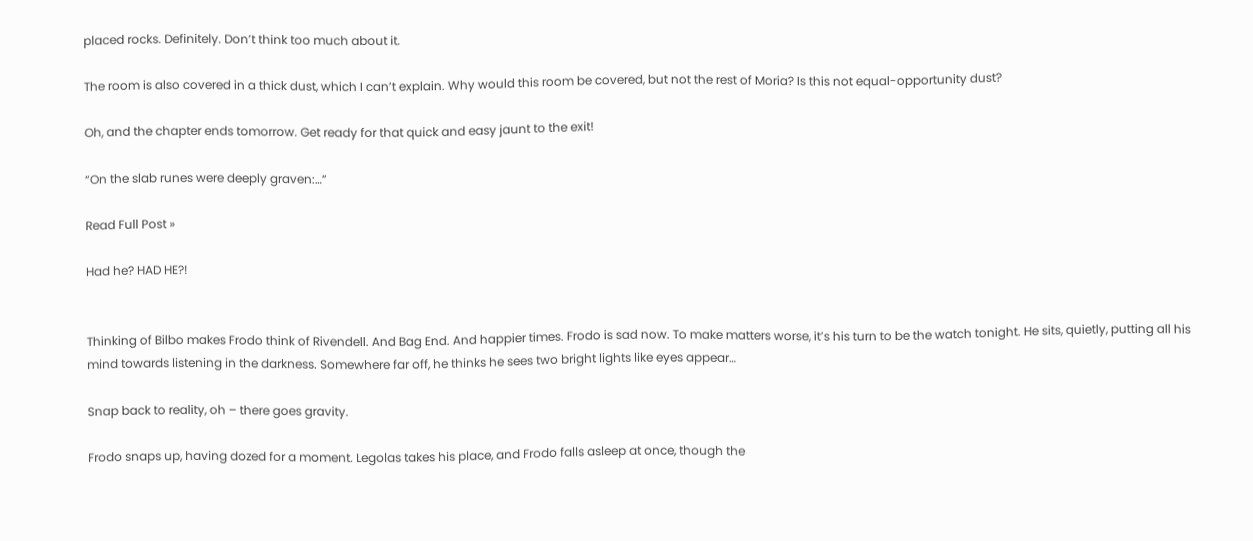placed rocks. Definitely. Don’t think too much about it.

The room is also covered in a thick dust, which I can’t explain. Why would this room be covered, but not the rest of Moria? Is this not equal-opportunity dust?

Oh, and the chapter ends tomorrow. Get ready for that quick and easy jaunt to the exit!

“On the slab runes were deeply graven:…”

Read Full Post »

Had he? HAD HE?!


Thinking of Bilbo makes Frodo think of Rivendell. And Bag End. And happier times. Frodo is sad now. To make matters worse, it’s his turn to be the watch tonight. He sits, quietly, putting all his mind towards listening in the darkness. Somewhere far off, he thinks he sees two bright lights like eyes appear…

Snap back to reality, oh – there goes gravity.

Frodo snaps up, having dozed for a moment. Legolas takes his place, and Frodo falls asleep at once, though the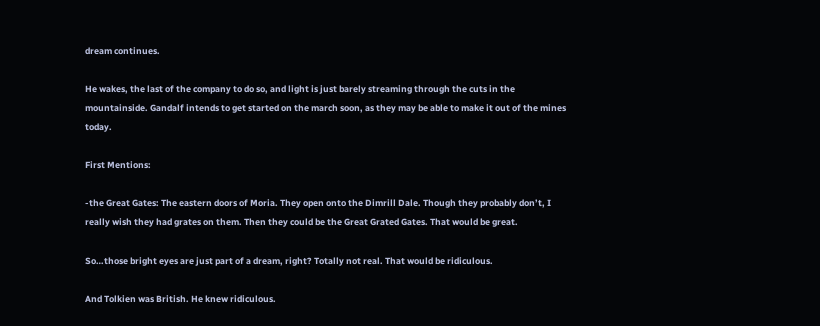dream continues.

He wakes, the last of the company to do so, and light is just barely streaming through the cuts in the mountainside. Gandalf intends to get started on the march soon, as they may be able to make it out of the mines today.

First Mentions:

-the Great Gates: The eastern doors of Moria. They open onto the Dimrill Dale. Though they probably don’t, I really wish they had grates on them. Then they could be the Great Grated Gates. That would be great.

So…those bright eyes are just part of a dream, right? Totally not real. That would be ridiculous.

And Tolkien was British. He knew ridiculous.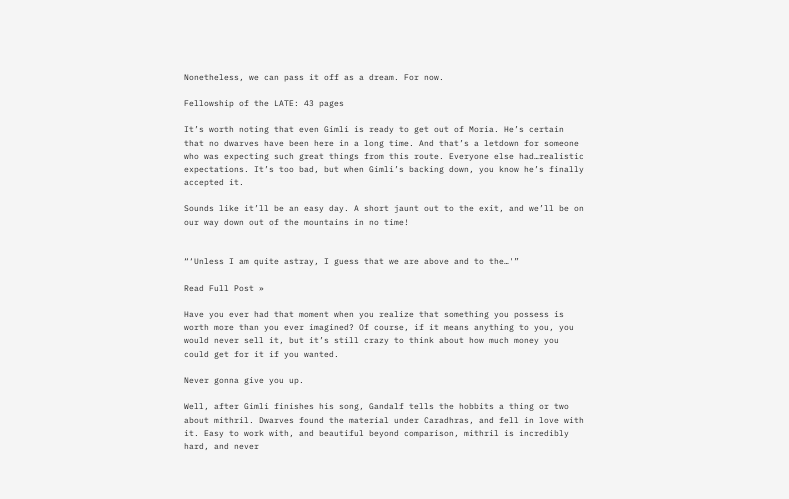Nonetheless, we can pass it off as a dream. For now.

Fellowship of the LATE: 43 pages

It’s worth noting that even Gimli is ready to get out of Moria. He’s certain that no dwarves have been here in a long time. And that’s a letdown for someone who was expecting such great things from this route. Everyone else had…realistic expectations. It’s too bad, but when Gimli’s backing down, you know he’s finally accepted it.

Sounds like it’ll be an easy day. A short jaunt out to the exit, and we’ll be on our way down out of the mountains in no time!


“‘Unless I am quite astray, I guess that we are above and to the…'”

Read Full Post »

Have you ever had that moment when you realize that something you possess is worth more than you ever imagined? Of course, if it means anything to you, you would never sell it, but it’s still crazy to think about how much money you could get for it if you wanted.

Never gonna give you up.

Well, after Gimli finishes his song, Gandalf tells the hobbits a thing or two about mithril. Dwarves found the material under Caradhras, and fell in love with it. Easy to work with, and beautiful beyond comparison, mithril is incredibly hard, and never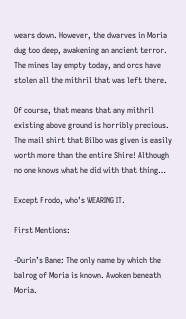wears down. However, the dwarves in Moria dug too deep, awakening an ancient terror. The mines lay empty today, and orcs have stolen all the mithril that was left there.

Of course, that means that any mithril existing above ground is horribly precious. The mail shirt that Bilbo was given is easily worth more than the entire Shire! Although no one knows what he did with that thing…

Except Frodo, who’s WEARING IT.

First Mentions:

-Durin’s Bane: The only name by which the balrog of Moria is known. Awoken beneath Moria.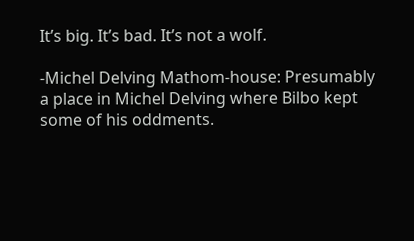It’s big. It’s bad. It’s not a wolf.

-Michel Delving Mathom-house: Presumably a place in Michel Delving where Bilbo kept some of his oddments.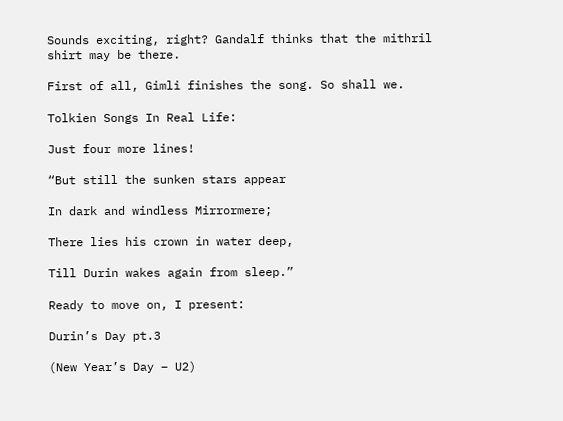Sounds exciting, right? Gandalf thinks that the mithril shirt may be there.

First of all, Gimli finishes the song. So shall we.

Tolkien Songs In Real Life:

Just four more lines!

“But still the sunken stars appear

In dark and windless Mirrormere;

There lies his crown in water deep,

Till Durin wakes again from sleep.”

Ready to move on, I present:

Durin’s Day pt.3

(New Year’s Day – U2)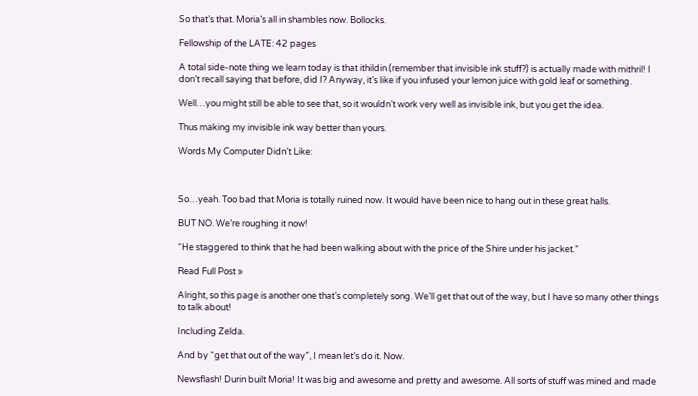So that’s that. Moria’s all in shambles now. Bollocks.

Fellowship of the LATE: 42 pages

A total side-note thing we learn today is that ithildin (remember that invisible ink stuff?) is actually made with mithril! I don’t recall saying that before, did I? Anyway, it’s like if you infused your lemon juice with gold leaf or something.

Well…you might still be able to see that, so it wouldn’t work very well as invisible ink, but you get the idea.

Thus making my invisible ink way better than yours.

Words My Computer Didn’t Like:



So…yeah. Too bad that Moria is totally ruined now. It would have been nice to hang out in these great halls.

BUT NO. We’re roughing it now!

“He staggered to think that he had been walking about with the price of the Shire under his jacket.”

Read Full Post »

Alright, so this page is another one that’s completely song. We’ll get that out of the way, but I have so many other things to talk about!

Including Zelda.

And by “get that out of the way”, I mean let’s do it. Now.

Newsflash! Durin built Moria! It was big and awesome and pretty and awesome. All sorts of stuff was mined and made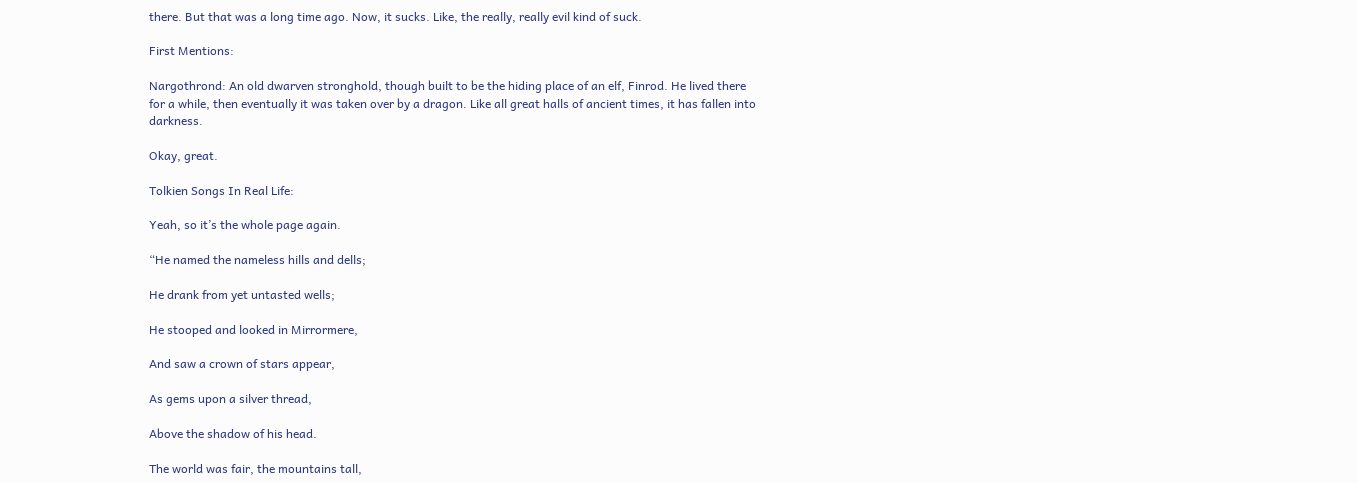there. But that was a long time ago. Now, it sucks. Like, the really, really evil kind of suck.

First Mentions:

Nargothrond: An old dwarven stronghold, though built to be the hiding place of an elf, Finrod. He lived there for a while, then eventually it was taken over by a dragon. Like all great halls of ancient times, it has fallen into darkness.

Okay, great.

Tolkien Songs In Real Life:

Yeah, so it’s the whole page again.

“He named the nameless hills and dells;

He drank from yet untasted wells;

He stooped and looked in Mirrormere,

And saw a crown of stars appear,

As gems upon a silver thread,

Above the shadow of his head.

The world was fair, the mountains tall,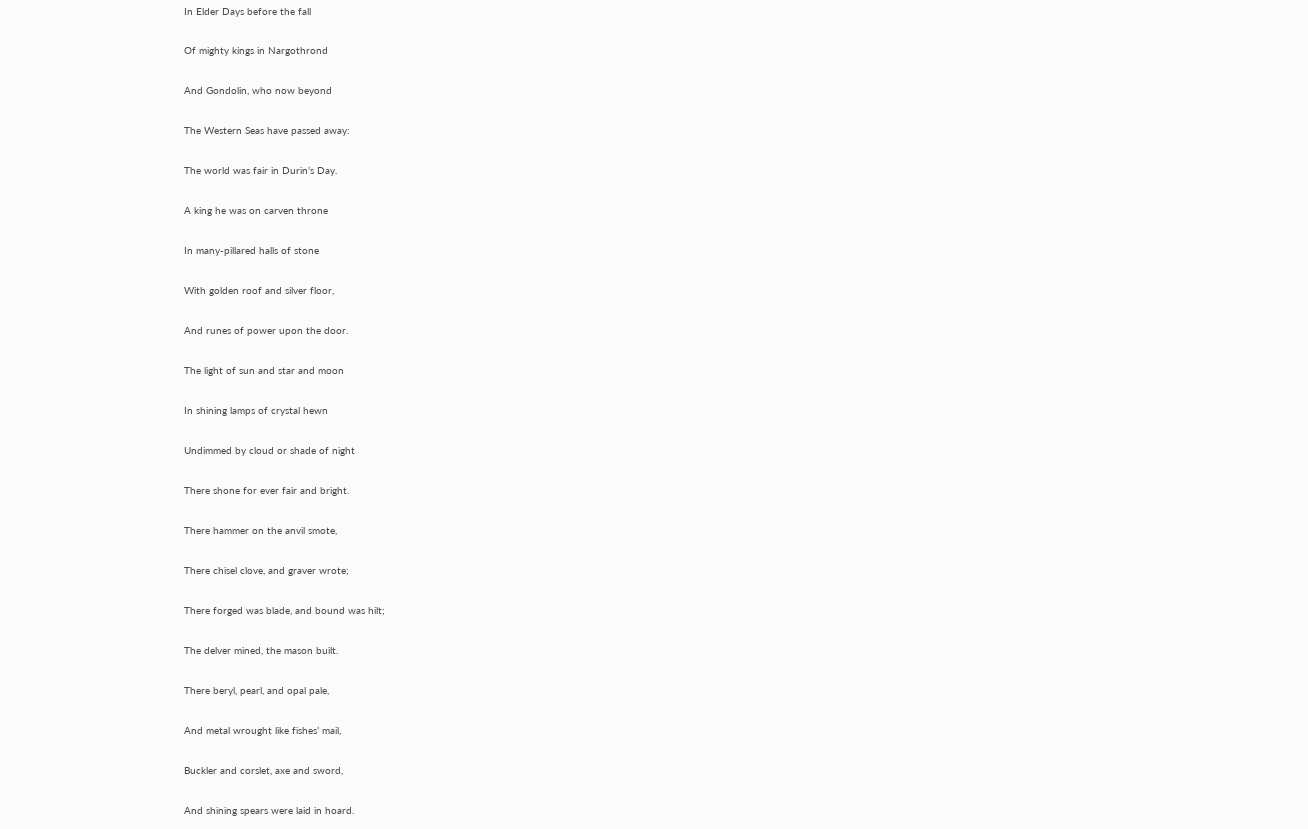In Elder Days before the fall

Of mighty kings in Nargothrond

And Gondolin, who now beyond

The Western Seas have passed away:

The world was fair in Durin’s Day.

A king he was on carven throne

In many-pillared halls of stone

With golden roof and silver floor,

And runes of power upon the door.

The light of sun and star and moon

In shining lamps of crystal hewn

Undimmed by cloud or shade of night

There shone for ever fair and bright.

There hammer on the anvil smote,

There chisel clove, and graver wrote;

There forged was blade, and bound was hilt;

The delver mined, the mason built.

There beryl, pearl, and opal pale,

And metal wrought like fishes’ mail,

Buckler and corslet, axe and sword,

And shining spears were laid in hoard.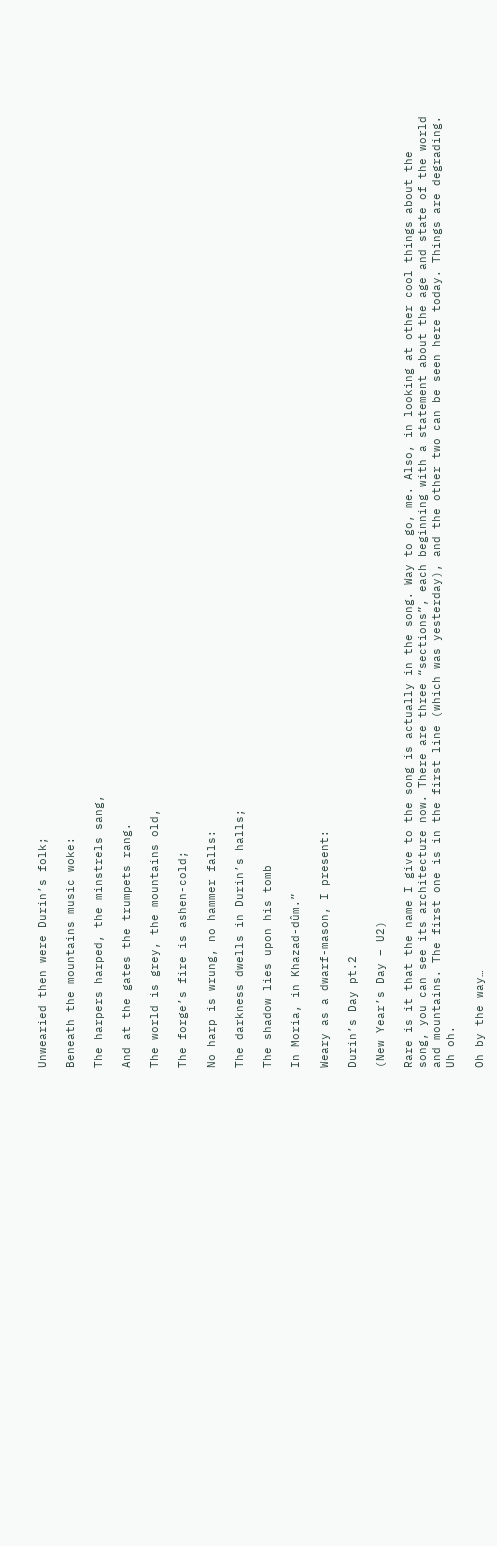Unwearied then were Durin’s folk;

Beneath the mountains music woke:

The harpers harped, the minstrels sang,

And at the gates the trumpets rang.

The world is grey, the mountains old,

The forge’s fire is ashen-cold;

No harp is wrung, no hammer falls:

The darkness dwells in Durin’s halls;

The shadow lies upon his tomb

In Moria, in Khazad-dûm.”

Weary as a dwarf-mason, I present:

Durin’s Day pt.2

(New Year’s Day – U2)

Rare is it that the name I give to the song is actually in the song. Way to go, me. Also, in looking at other cool things about the song, you can see its architecture now. There are three “sections”, each beginning with a statement about the age and state of the world and mountains. The first one is in the first line (which was yesterday), and the other two can be seen here today. Things are degrading. Uh oh.

Oh by the way…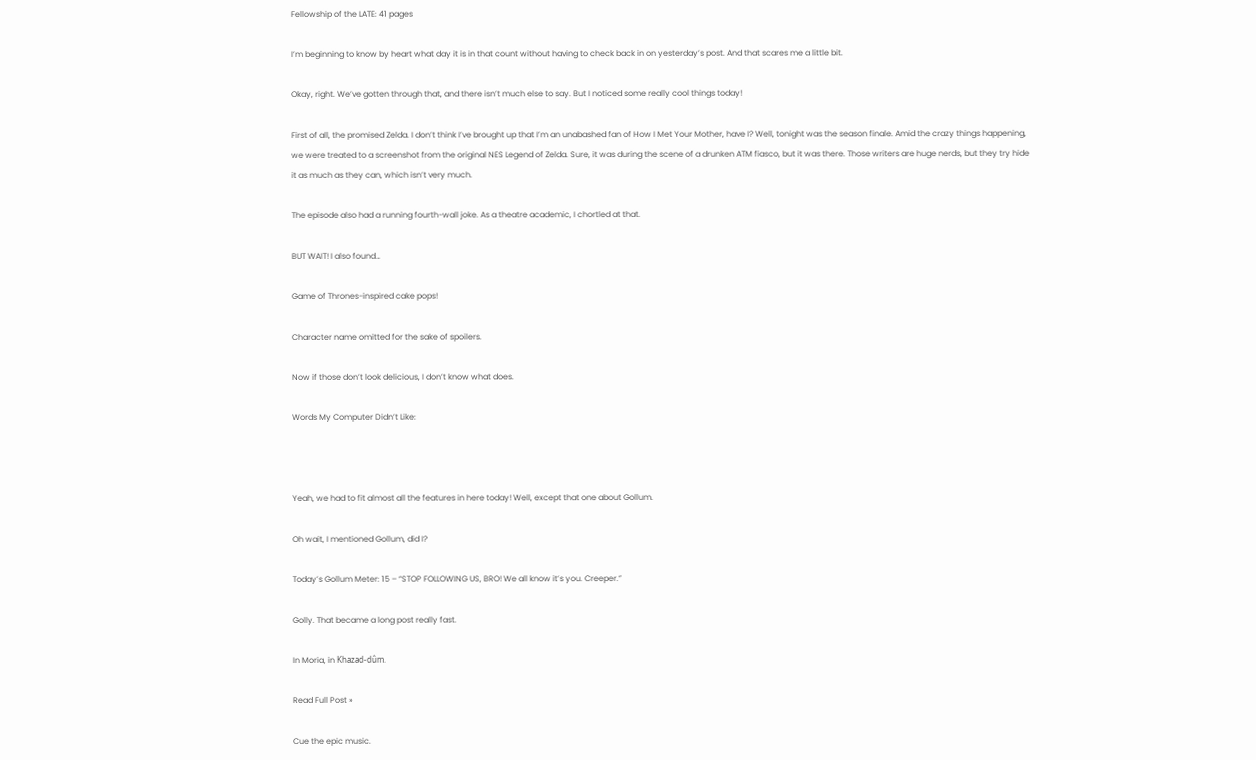Fellowship of the LATE: 41 pages

I’m beginning to know by heart what day it is in that count without having to check back in on yesterday’s post. And that scares me a little bit.

Okay, right. We’ve gotten through that, and there isn’t much else to say. But I noticed some really cool things today!

First of all, the promised Zelda. I don’t think I’ve brought up that I’m an unabashed fan of How I Met Your Mother, have I? Well, tonight was the season finale. Amid the crazy things happening, we were treated to a screenshot from the original NES Legend of Zelda. Sure, it was during the scene of a drunken ATM fiasco, but it was there. Those writers are huge nerds, but they try hide it as much as they can, which isn’t very much.

The episode also had a running fourth-wall joke. As a theatre academic, I chortled at that.

BUT WAIT! I also found…

Game of Thrones-inspired cake pops!

Character name omitted for the sake of spoilers.

Now if those don’t look delicious, I don’t know what does.

Words My Computer Didn’t Like:



Yeah, we had to fit almost all the features in here today! Well, except that one about Gollum.

Oh wait, I mentioned Gollum, did I?

Today’s Gollum Meter: 15 – “STOP FOLLOWING US, BRO! We all know it’s you. Creeper.”

Golly. That became a long post really fast.

In Moria, in Khazad-dûm.

Read Full Post »

Cue the epic music.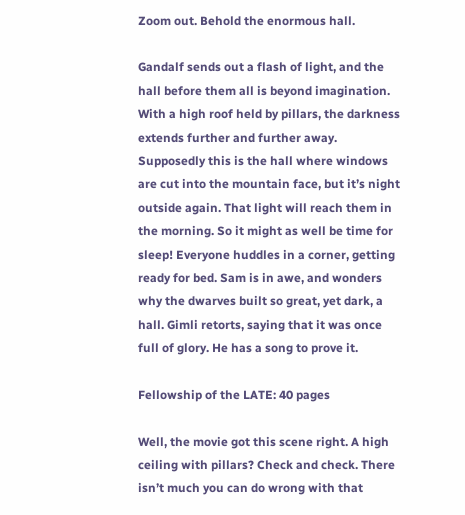Zoom out. Behold the enormous hall.

Gandalf sends out a flash of light, and the hall before them all is beyond imagination. With a high roof held by pillars, the darkness extends further and further away. Supposedly this is the hall where windows are cut into the mountain face, but it’s night outside again. That light will reach them in the morning. So it might as well be time for sleep! Everyone huddles in a corner, getting ready for bed. Sam is in awe, and wonders why the dwarves built so great, yet dark, a hall. Gimli retorts, saying that it was once full of glory. He has a song to prove it.

Fellowship of the LATE: 40 pages

Well, the movie got this scene right. A high ceiling with pillars? Check and check. There isn’t much you can do wrong with that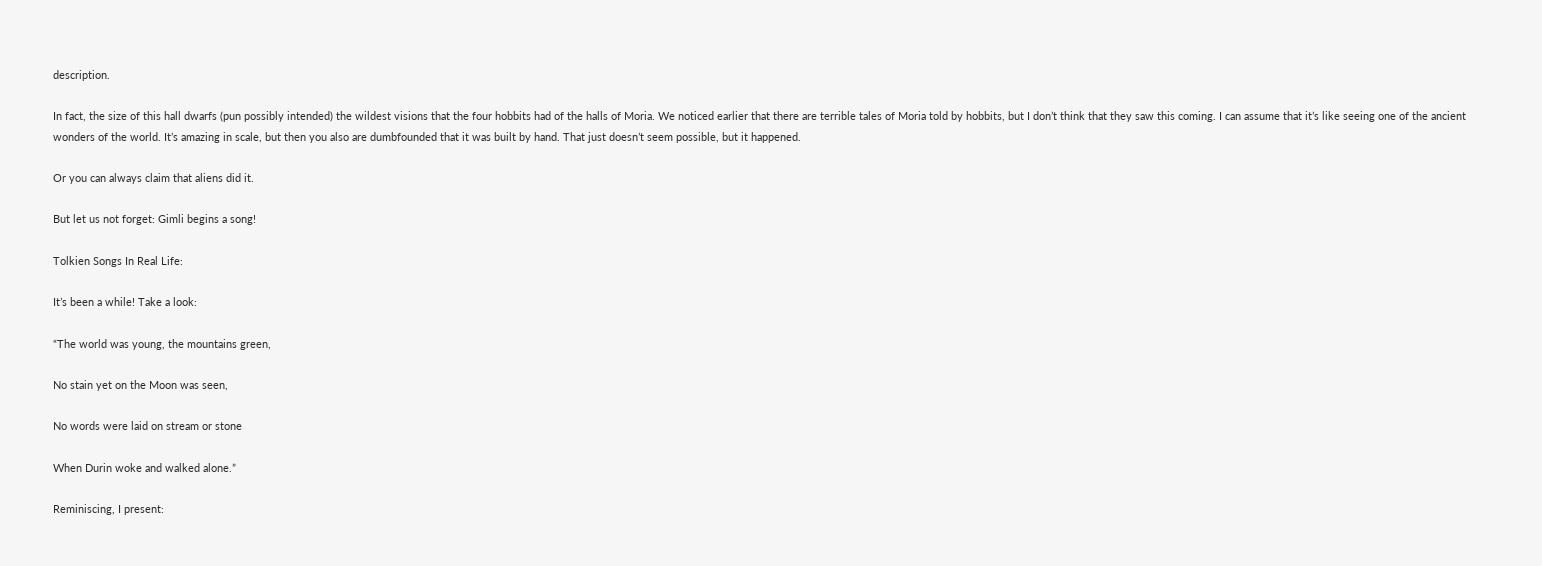description.

In fact, the size of this hall dwarfs (pun possibly intended) the wildest visions that the four hobbits had of the halls of Moria. We noticed earlier that there are terrible tales of Moria told by hobbits, but I don’t think that they saw this coming. I can assume that it’s like seeing one of the ancient wonders of the world. It’s amazing in scale, but then you also are dumbfounded that it was built by hand. That just doesn’t seem possible, but it happened.

Or you can always claim that aliens did it.

But let us not forget: Gimli begins a song!

Tolkien Songs In Real Life:

It’s been a while! Take a look:

“The world was young, the mountains green,

No stain yet on the Moon was seen,

No words were laid on stream or stone

When Durin woke and walked alone.”

Reminiscing, I present: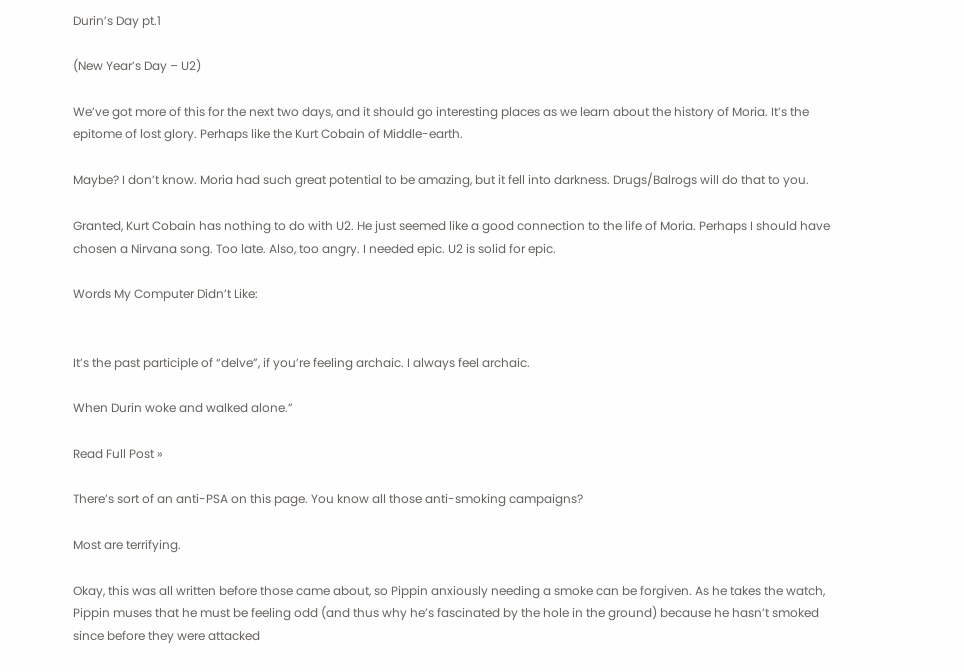Durin’s Day pt.1

(New Year’s Day – U2)

We’ve got more of this for the next two days, and it should go interesting places as we learn about the history of Moria. It’s the epitome of lost glory. Perhaps like the Kurt Cobain of Middle-earth.

Maybe? I don’t know. Moria had such great potential to be amazing, but it fell into darkness. Drugs/Balrogs will do that to you.

Granted, Kurt Cobain has nothing to do with U2. He just seemed like a good connection to the life of Moria. Perhaps I should have chosen a Nirvana song. Too late. Also, too angry. I needed epic. U2 is solid for epic.

Words My Computer Didn’t Like:


It’s the past participle of “delve”, if you’re feeling archaic. I always feel archaic.

When Durin woke and walked alone.”

Read Full Post »

There’s sort of an anti-PSA on this page. You know all those anti-smoking campaigns?

Most are terrifying.

Okay, this was all written before those came about, so Pippin anxiously needing a smoke can be forgiven. As he takes the watch, Pippin muses that he must be feeling odd (and thus why he’s fascinated by the hole in the ground) because he hasn’t smoked since before they were attacked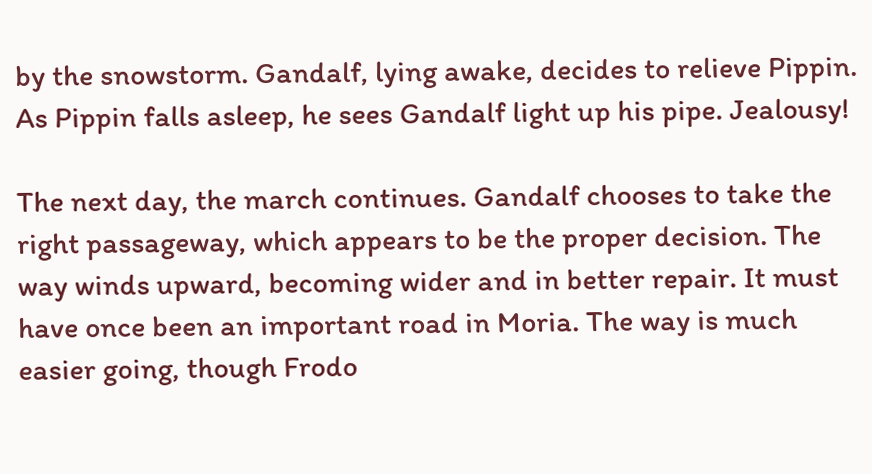by the snowstorm. Gandalf, lying awake, decides to relieve Pippin. As Pippin falls asleep, he sees Gandalf light up his pipe. Jealousy!

The next day, the march continues. Gandalf chooses to take the right passageway, which appears to be the proper decision. The way winds upward, becoming wider and in better repair. It must have once been an important road in Moria. The way is much easier going, though Frodo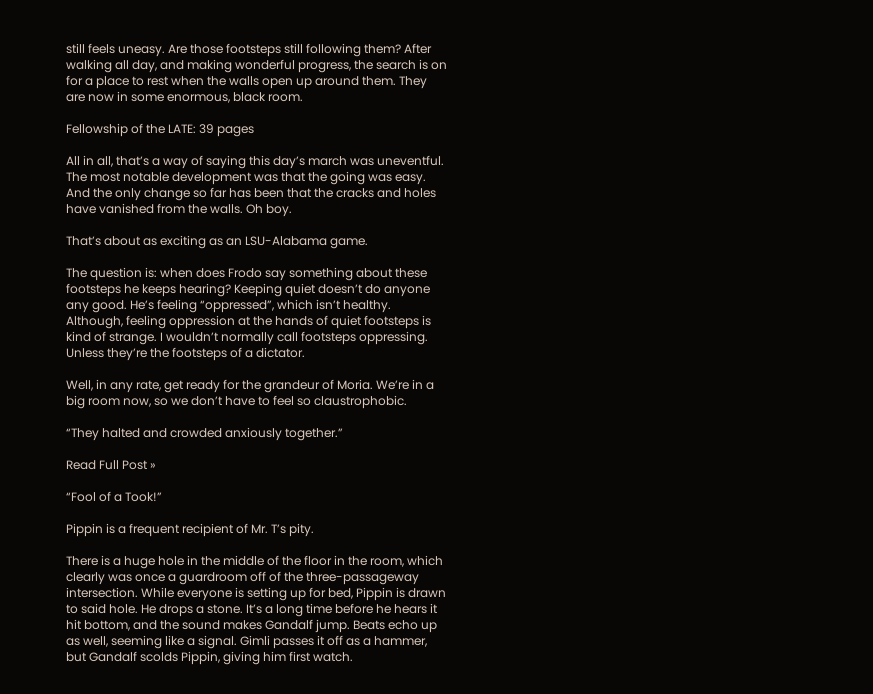still feels uneasy. Are those footsteps still following them? After walking all day, and making wonderful progress, the search is on for a place to rest when the walls open up around them. They are now in some enormous, black room.

Fellowship of the LATE: 39 pages

All in all, that’s a way of saying this day’s march was uneventful. The most notable development was that the going was easy. And the only change so far has been that the cracks and holes have vanished from the walls. Oh boy.

That’s about as exciting as an LSU-Alabama game.

The question is: when does Frodo say something about these footsteps he keeps hearing? Keeping quiet doesn’t do anyone any good. He’s feeling “oppressed”, which isn’t healthy. Although, feeling oppression at the hands of quiet footsteps is kind of strange. I wouldn’t normally call footsteps oppressing. Unless they’re the footsteps of a dictator.

Well, in any rate, get ready for the grandeur of Moria. We’re in a big room now, so we don’t have to feel so claustrophobic.

“They halted and crowded anxiously together.”

Read Full Post »

“Fool of a Took!”

Pippin is a frequent recipient of Mr. T’s pity.

There is a huge hole in the middle of the floor in the room, which clearly was once a guardroom off of the three-passageway intersection. While everyone is setting up for bed, Pippin is drawn to said hole. He drops a stone. It’s a long time before he hears it hit bottom, and the sound makes Gandalf jump. Beats echo up as well, seeming like a signal. Gimli passes it off as a hammer, but Gandalf scolds Pippin, giving him first watch.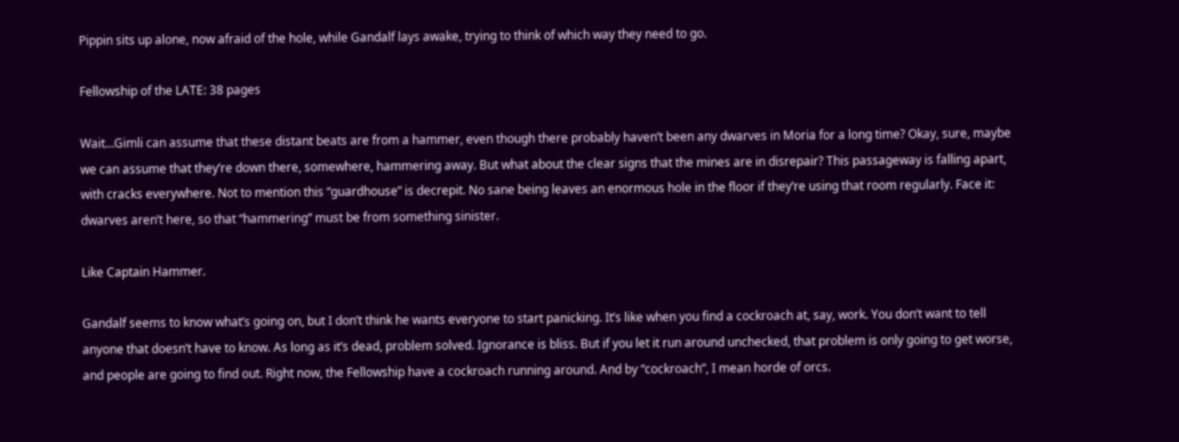Pippin sits up alone, now afraid of the hole, while Gandalf lays awake, trying to think of which way they need to go.

Fellowship of the LATE: 38 pages

Wait…Gimli can assume that these distant beats are from a hammer, even though there probably haven’t been any dwarves in Moria for a long time? Okay, sure, maybe we can assume that they’re down there, somewhere, hammering away. But what about the clear signs that the mines are in disrepair? This passageway is falling apart, with cracks everywhere. Not to mention this “guardhouse” is decrepit. No sane being leaves an enormous hole in the floor if they’re using that room regularly. Face it: dwarves aren’t here, so that “hammering” must be from something sinister.

Like Captain Hammer.

Gandalf seems to know what’s going on, but I don’t think he wants everyone to start panicking. It’s like when you find a cockroach at, say, work. You don’t want to tell anyone that doesn’t have to know. As long as it’s dead, problem solved. Ignorance is bliss. But if you let it run around unchecked, that problem is only going to get worse, and people are going to find out. Right now, the Fellowship have a cockroach running around. And by “cockroach”, I mean horde of orcs.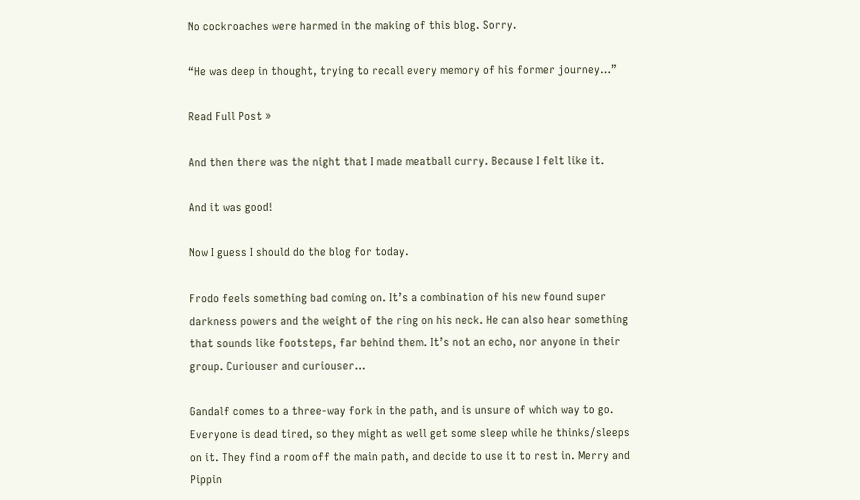No cockroaches were harmed in the making of this blog. Sorry.

“He was deep in thought, trying to recall every memory of his former journey…”

Read Full Post »

And then there was the night that I made meatball curry. Because I felt like it.

And it was good!

Now I guess I should do the blog for today.

Frodo feels something bad coming on. It’s a combination of his new found super darkness powers and the weight of the ring on his neck. He can also hear something that sounds like footsteps, far behind them. It’s not an echo, nor anyone in their group. Curiouser and curiouser…

Gandalf comes to a three-way fork in the path, and is unsure of which way to go. Everyone is dead tired, so they might as well get some sleep while he thinks/sleeps on it. They find a room off the main path, and decide to use it to rest in. Merry and Pippin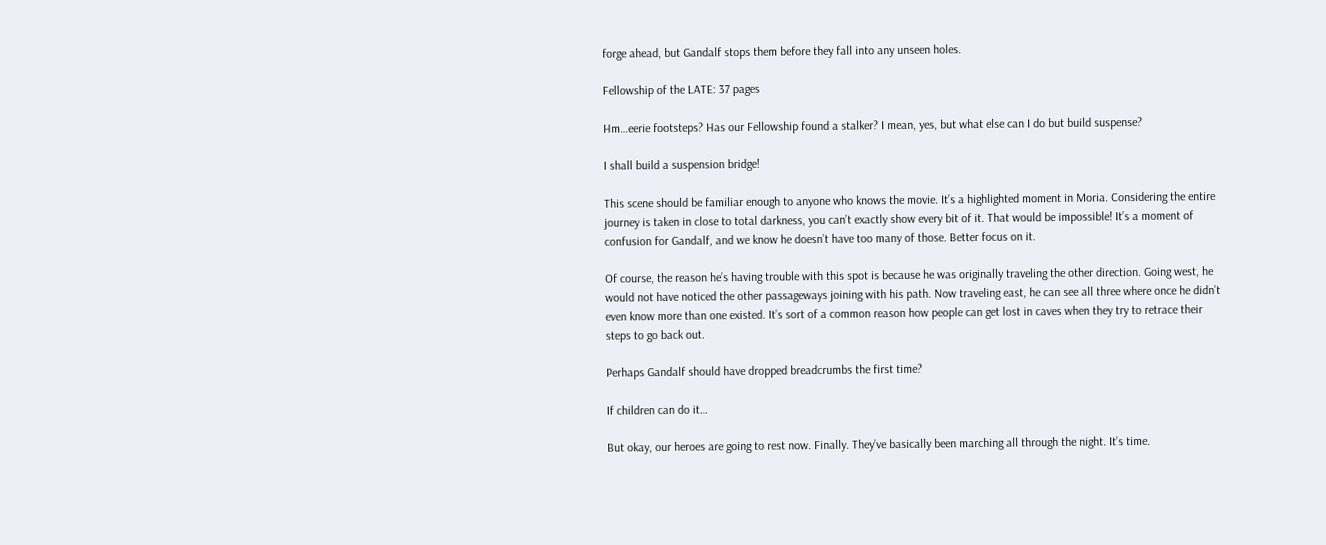forge ahead, but Gandalf stops them before they fall into any unseen holes.

Fellowship of the LATE: 37 pages

Hm…eerie footsteps? Has our Fellowship found a stalker? I mean, yes, but what else can I do but build suspense?

I shall build a suspension bridge!

This scene should be familiar enough to anyone who knows the movie. It’s a highlighted moment in Moria. Considering the entire journey is taken in close to total darkness, you can’t exactly show every bit of it. That would be impossible! It’s a moment of confusion for Gandalf, and we know he doesn’t have too many of those. Better focus on it.

Of course, the reason he’s having trouble with this spot is because he was originally traveling the other direction. Going west, he would not have noticed the other passageways joining with his path. Now traveling east, he can see all three where once he didn’t even know more than one existed. It’s sort of a common reason how people can get lost in caves when they try to retrace their steps to go back out.

Perhaps Gandalf should have dropped breadcrumbs the first time?

If children can do it…

But okay, our heroes are going to rest now. Finally. They’ve basically been marching all through the night. It’s time.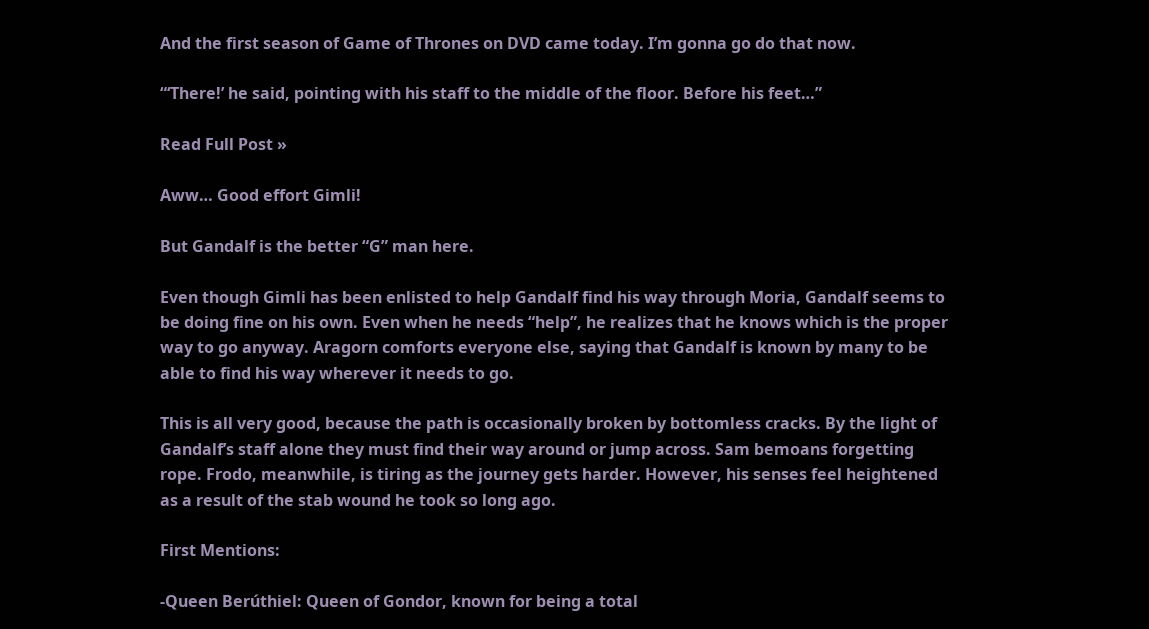And the first season of Game of Thrones on DVD came today. I’m gonna go do that now.

“‘There!’ he said, pointing with his staff to the middle of the floor. Before his feet…”

Read Full Post »

Aww… Good effort Gimli!

But Gandalf is the better “G” man here.

Even though Gimli has been enlisted to help Gandalf find his way through Moria, Gandalf seems to be doing fine on his own. Even when he needs “help”, he realizes that he knows which is the proper way to go anyway. Aragorn comforts everyone else, saying that Gandalf is known by many to be able to find his way wherever it needs to go.

This is all very good, because the path is occasionally broken by bottomless cracks. By the light of Gandalf’s staff alone they must find their way around or jump across. Sam bemoans forgetting rope. Frodo, meanwhile, is tiring as the journey gets harder. However, his senses feel heightened as a result of the stab wound he took so long ago.

First Mentions:

-Queen Berúthiel: Queen of Gondor, known for being a total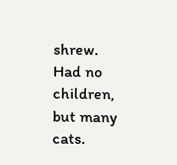shrew. Had no children, but many cats.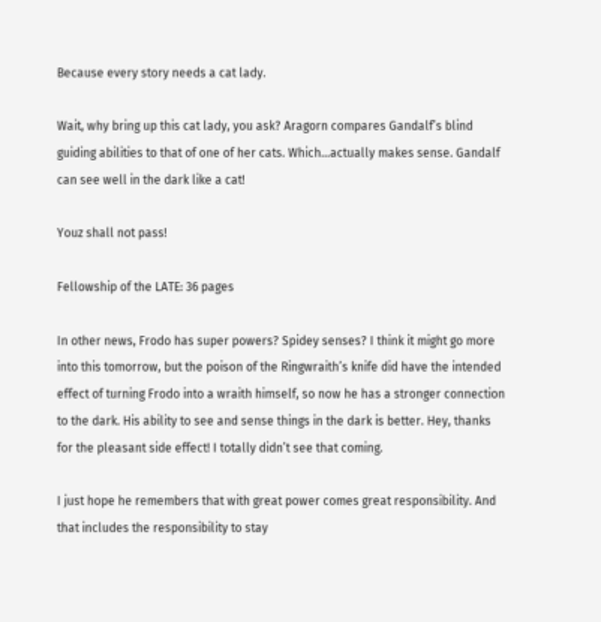Because every story needs a cat lady.

Wait, why bring up this cat lady, you ask? Aragorn compares Gandalf’s blind guiding abilities to that of one of her cats. Which…actually makes sense. Gandalf can see well in the dark like a cat!

Youz shall not pass!

Fellowship of the LATE: 36 pages

In other news, Frodo has super powers? Spidey senses? I think it might go more into this tomorrow, but the poison of the Ringwraith’s knife did have the intended effect of turning Frodo into a wraith himself, so now he has a stronger connection to the dark. His ability to see and sense things in the dark is better. Hey, thanks for the pleasant side effect! I totally didn’t see that coming.

I just hope he remembers that with great power comes great responsibility. And that includes the responsibility to stay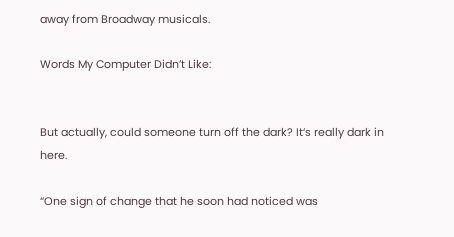away from Broadway musicals.

Words My Computer Didn’t Like:


But actually, could someone turn off the dark? It’s really dark in here.

“One sign of change that he soon had noticed was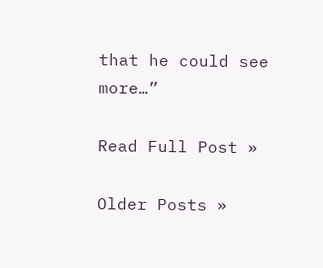that he could see more…”

Read Full Post »

Older Posts »